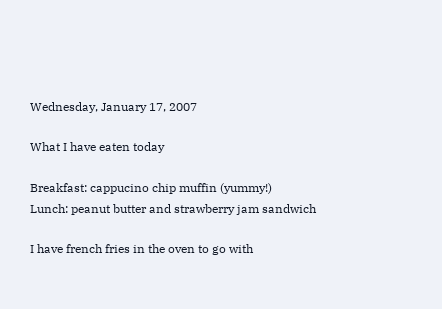Wednesday, January 17, 2007

What I have eaten today

Breakfast: cappucino chip muffin (yummy!)
Lunch: peanut butter and strawberry jam sandwich

I have french fries in the oven to go with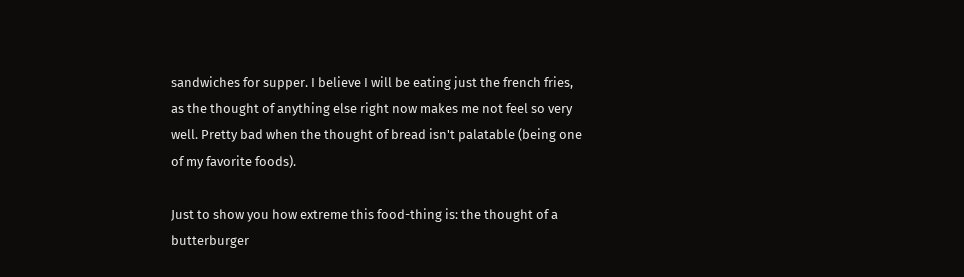sandwiches for supper. I believe I will be eating just the french fries, as the thought of anything else right now makes me not feel so very well. Pretty bad when the thought of bread isn't palatable (being one of my favorite foods).

Just to show you how extreme this food-thing is: the thought of a butterburger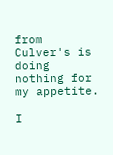from Culver's is doing nothing for my appetite.

I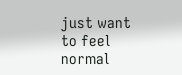just want to feel normal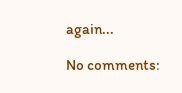again...

No comments: